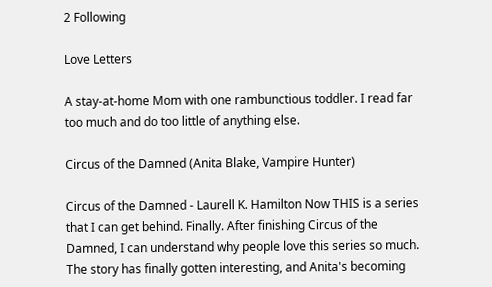2 Following

Love Letters

A stay-at-home Mom with one rambunctious toddler. I read far too much and do too little of anything else.

Circus of the Damned (Anita Blake, Vampire Hunter)

Circus of the Damned - Laurell K. Hamilton Now THIS is a series that I can get behind. Finally. After finishing Circus of the Damned, I can understand why people love this series so much. The story has finally gotten interesting, and Anita's becoming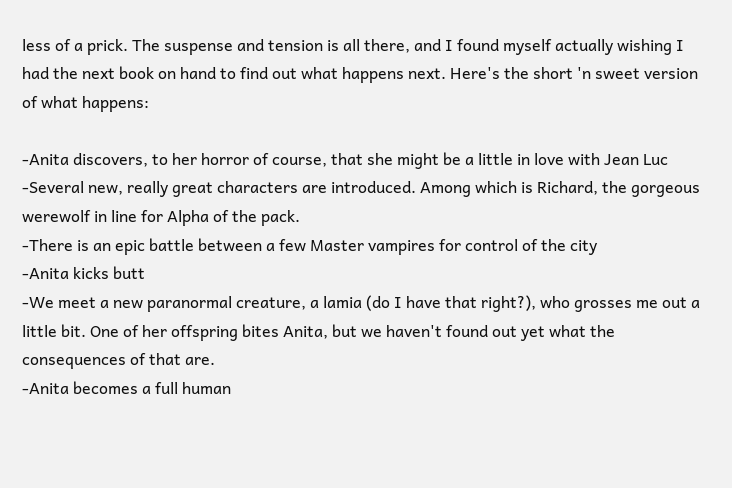less of a prick. The suspense and tension is all there, and I found myself actually wishing I had the next book on hand to find out what happens next. Here's the short 'n sweet version of what happens:

-Anita discovers, to her horror of course, that she might be a little in love with Jean Luc
-Several new, really great characters are introduced. Among which is Richard, the gorgeous werewolf in line for Alpha of the pack.
-There is an epic battle between a few Master vampires for control of the city
-Anita kicks butt
-We meet a new paranormal creature, a lamia (do I have that right?), who grosses me out a little bit. One of her offspring bites Anita, but we haven't found out yet what the consequences of that are.
-Anita becomes a full human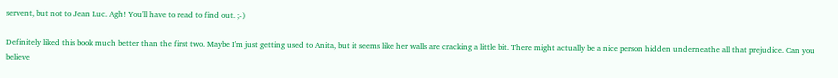servent, but not to Jean Luc. Agh! You'll have to read to find out. ;-)

Definitely liked this book much better than the first two. Maybe I'm just getting used to Anita, but it seems like her walls are cracking a little bit. There might actually be a nice person hidden underneathe all that prejudice. Can you believe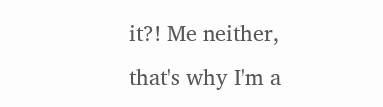it?! Me neither, that's why I'm a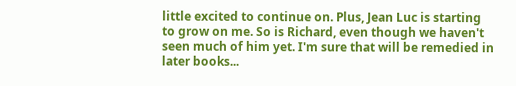little excited to continue on. Plus, Jean Luc is starting to grow on me. So is Richard, even though we haven't seen much of him yet. I'm sure that will be remedied in later books...